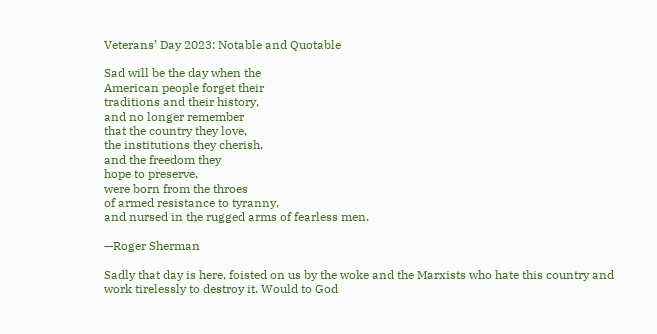Veterans’ Day 2023: Notable and Quotable

Sad will be the day when the
American people forget their
traditions and their history,
and no longer remember
that the country they love,
the institutions they cherish,
and the freedom they
hope to preserve,
were born from the throes
of armed resistance to tyranny,
and nursed in the rugged arms of fearless men.

—Roger Sherman

Sadly that day is here, foisted on us by the woke and the Marxists who hate this country and work tirelessly to destroy it. Would to God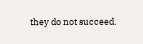they do not succeed.